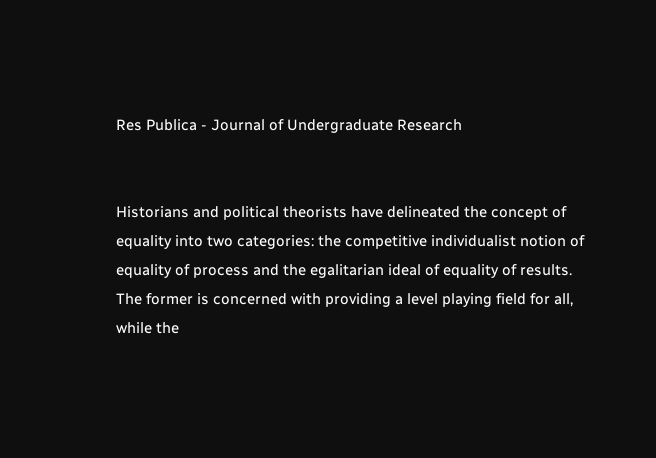Res Publica - Journal of Undergraduate Research


Historians and political theorists have delineated the concept of equality into two categories: the competitive individualist notion of equality of process and the egalitarian ideal of equality of results. The former is concerned with providing a level playing field for all, while the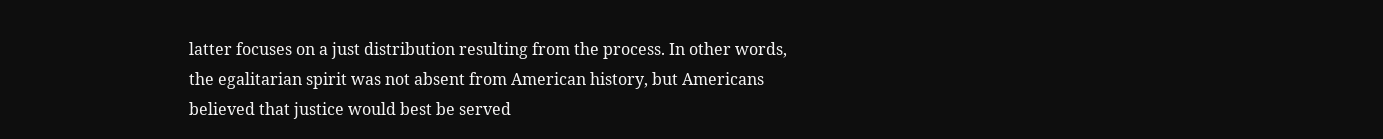latter focuses on a just distribution resulting from the process. In other words, the egalitarian spirit was not absent from American history, but Americans believed that justice would best be served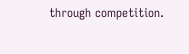through competition.